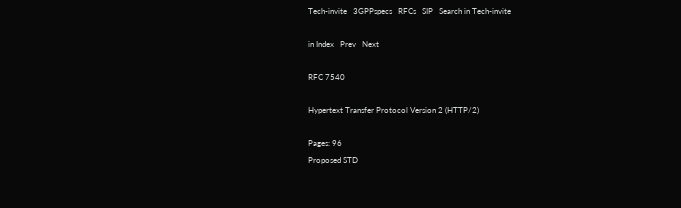Tech-invite   3GPPspecs   RFCs   SIP   Search in Tech-invite

in Index   Prev   Next

RFC 7540

Hypertext Transfer Protocol Version 2 (HTTP/2)

Pages: 96
Proposed STD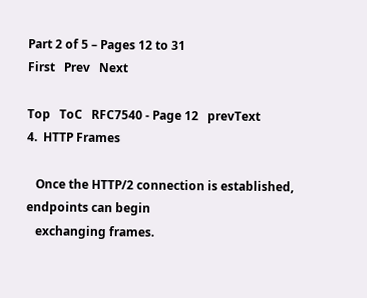Part 2 of 5 – Pages 12 to 31
First   Prev   Next

Top   ToC   RFC7540 - Page 12   prevText
4.  HTTP Frames

   Once the HTTP/2 connection is established, endpoints can begin
   exchanging frames.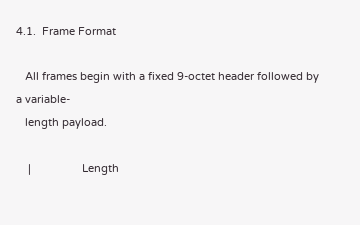4.1.  Frame Format

   All frames begin with a fixed 9-octet header followed by a variable-
   length payload.

    |                 Length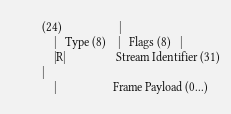(24)                   |
    |   Type (8)    |   Flags (8)   |
    |R|                 Stream Identifier (31)                      |
    |                   Frame Payload (0...)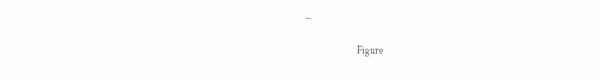...

                          Figure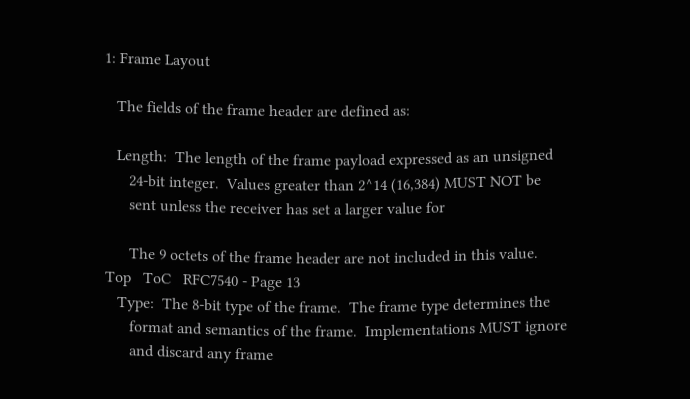1: Frame Layout

   The fields of the frame header are defined as:

   Length:  The length of the frame payload expressed as an unsigned
      24-bit integer.  Values greater than 2^14 (16,384) MUST NOT be
      sent unless the receiver has set a larger value for

      The 9 octets of the frame header are not included in this value.
Top   ToC   RFC7540 - Page 13
   Type:  The 8-bit type of the frame.  The frame type determines the
      format and semantics of the frame.  Implementations MUST ignore
      and discard any frame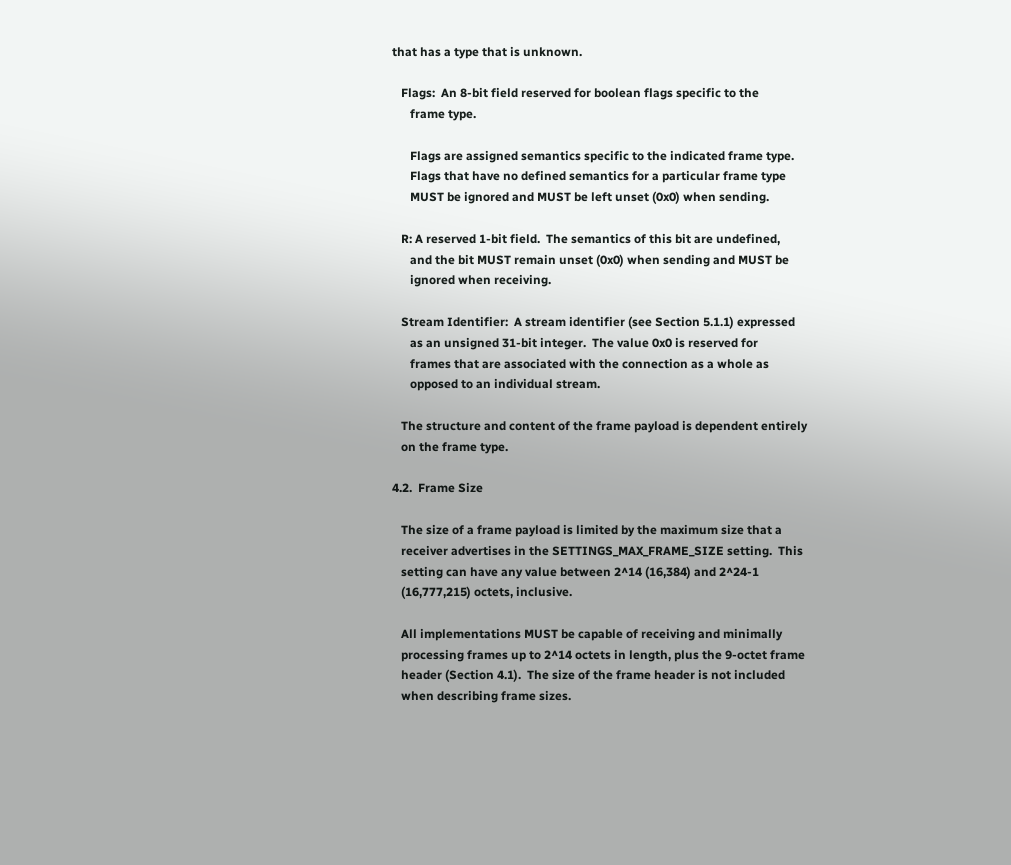that has a type that is unknown.

   Flags:  An 8-bit field reserved for boolean flags specific to the
      frame type.

      Flags are assigned semantics specific to the indicated frame type.
      Flags that have no defined semantics for a particular frame type
      MUST be ignored and MUST be left unset (0x0) when sending.

   R: A reserved 1-bit field.  The semantics of this bit are undefined,
      and the bit MUST remain unset (0x0) when sending and MUST be
      ignored when receiving.

   Stream Identifier:  A stream identifier (see Section 5.1.1) expressed
      as an unsigned 31-bit integer.  The value 0x0 is reserved for
      frames that are associated with the connection as a whole as
      opposed to an individual stream.

   The structure and content of the frame payload is dependent entirely
   on the frame type.

4.2.  Frame Size

   The size of a frame payload is limited by the maximum size that a
   receiver advertises in the SETTINGS_MAX_FRAME_SIZE setting.  This
   setting can have any value between 2^14 (16,384) and 2^24-1
   (16,777,215) octets, inclusive.

   All implementations MUST be capable of receiving and minimally
   processing frames up to 2^14 octets in length, plus the 9-octet frame
   header (Section 4.1).  The size of the frame header is not included
   when describing frame sizes.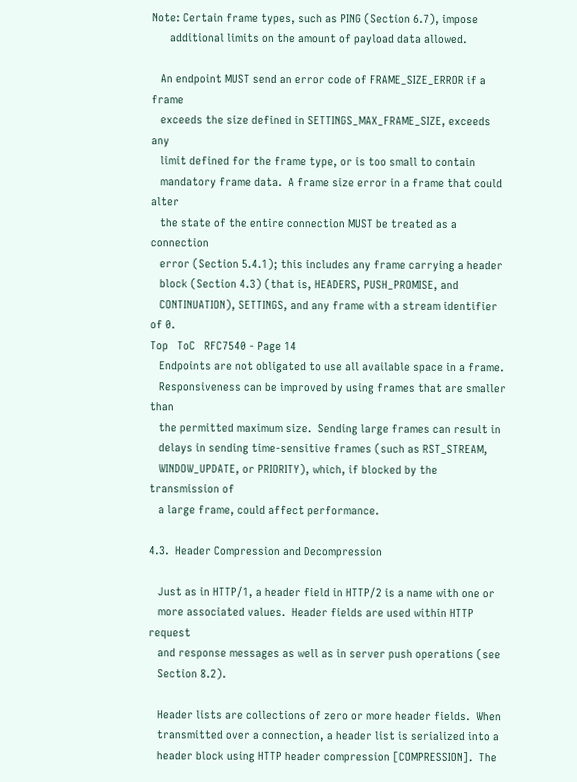Note: Certain frame types, such as PING (Section 6.7), impose
      additional limits on the amount of payload data allowed.

   An endpoint MUST send an error code of FRAME_SIZE_ERROR if a frame
   exceeds the size defined in SETTINGS_MAX_FRAME_SIZE, exceeds any
   limit defined for the frame type, or is too small to contain
   mandatory frame data.  A frame size error in a frame that could alter
   the state of the entire connection MUST be treated as a connection
   error (Section 5.4.1); this includes any frame carrying a header
   block (Section 4.3) (that is, HEADERS, PUSH_PROMISE, and
   CONTINUATION), SETTINGS, and any frame with a stream identifier of 0.
Top   ToC   RFC7540 - Page 14
   Endpoints are not obligated to use all available space in a frame.
   Responsiveness can be improved by using frames that are smaller than
   the permitted maximum size.  Sending large frames can result in
   delays in sending time-sensitive frames (such as RST_STREAM,
   WINDOW_UPDATE, or PRIORITY), which, if blocked by the transmission of
   a large frame, could affect performance.

4.3.  Header Compression and Decompression

   Just as in HTTP/1, a header field in HTTP/2 is a name with one or
   more associated values.  Header fields are used within HTTP request
   and response messages as well as in server push operations (see
   Section 8.2).

   Header lists are collections of zero or more header fields.  When
   transmitted over a connection, a header list is serialized into a
   header block using HTTP header compression [COMPRESSION].  The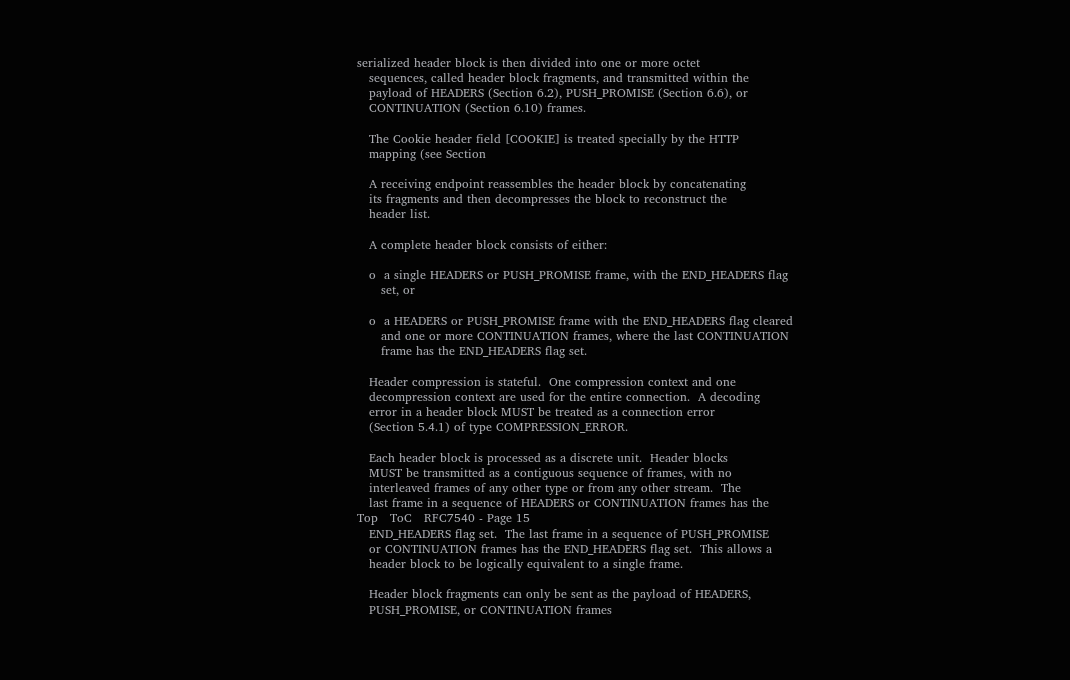serialized header block is then divided into one or more octet
   sequences, called header block fragments, and transmitted within the
   payload of HEADERS (Section 6.2), PUSH_PROMISE (Section 6.6), or
   CONTINUATION (Section 6.10) frames.

   The Cookie header field [COOKIE] is treated specially by the HTTP
   mapping (see Section

   A receiving endpoint reassembles the header block by concatenating
   its fragments and then decompresses the block to reconstruct the
   header list.

   A complete header block consists of either:

   o  a single HEADERS or PUSH_PROMISE frame, with the END_HEADERS flag
      set, or

   o  a HEADERS or PUSH_PROMISE frame with the END_HEADERS flag cleared
      and one or more CONTINUATION frames, where the last CONTINUATION
      frame has the END_HEADERS flag set.

   Header compression is stateful.  One compression context and one
   decompression context are used for the entire connection.  A decoding
   error in a header block MUST be treated as a connection error
   (Section 5.4.1) of type COMPRESSION_ERROR.

   Each header block is processed as a discrete unit.  Header blocks
   MUST be transmitted as a contiguous sequence of frames, with no
   interleaved frames of any other type or from any other stream.  The
   last frame in a sequence of HEADERS or CONTINUATION frames has the
Top   ToC   RFC7540 - Page 15
   END_HEADERS flag set.  The last frame in a sequence of PUSH_PROMISE
   or CONTINUATION frames has the END_HEADERS flag set.  This allows a
   header block to be logically equivalent to a single frame.

   Header block fragments can only be sent as the payload of HEADERS,
   PUSH_PROMISE, or CONTINUATION frames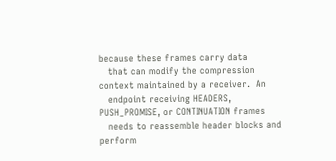because these frames carry data
   that can modify the compression context maintained by a receiver.  An
   endpoint receiving HEADERS, PUSH_PROMISE, or CONTINUATION frames
   needs to reassemble header blocks and perform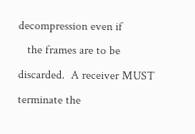decompression even if
   the frames are to be discarded.  A receiver MUST terminate the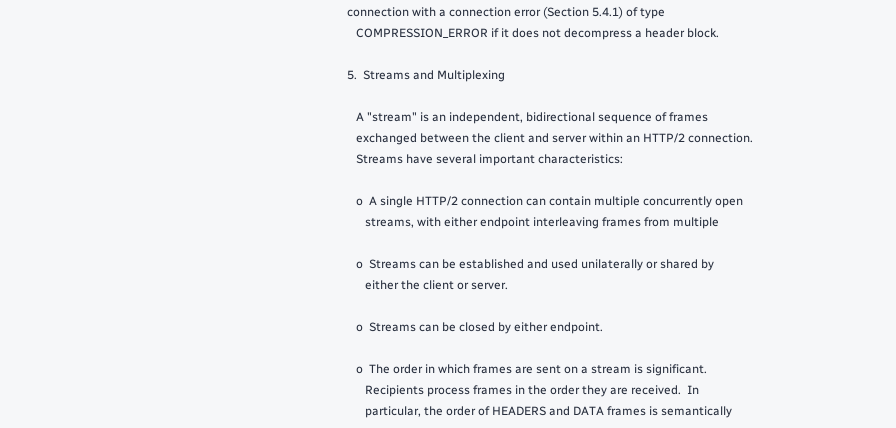connection with a connection error (Section 5.4.1) of type
   COMPRESSION_ERROR if it does not decompress a header block.

5.  Streams and Multiplexing

   A "stream" is an independent, bidirectional sequence of frames
   exchanged between the client and server within an HTTP/2 connection.
   Streams have several important characteristics:

   o  A single HTTP/2 connection can contain multiple concurrently open
      streams, with either endpoint interleaving frames from multiple

   o  Streams can be established and used unilaterally or shared by
      either the client or server.

   o  Streams can be closed by either endpoint.

   o  The order in which frames are sent on a stream is significant.
      Recipients process frames in the order they are received.  In
      particular, the order of HEADERS and DATA frames is semantically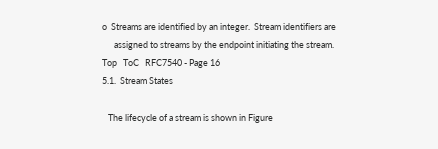o  Streams are identified by an integer.  Stream identifiers are
      assigned to streams by the endpoint initiating the stream.
Top   ToC   RFC7540 - Page 16
5.1.  Stream States

   The lifecycle of a stream is shown in Figure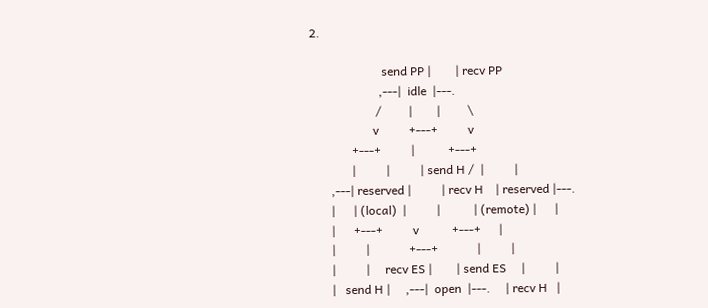2.

                        send PP |        | recv PP
                       ,---|  idle  |---.
                      /         |        |         \
                     v          +---+          v
              +---+          |           +---+
              |          |          | send H /  |          |
       ,---| reserved |          | recv H    | reserved |---.
       |      | (local)  |          |           | (remote) |      |
       |      +---+          v           +---+      |
       |          |             +---+             |          |
       |          |     recv ES |        | send ES     |          |
       |   send H |     ,---|  open  |---.     | recv H   |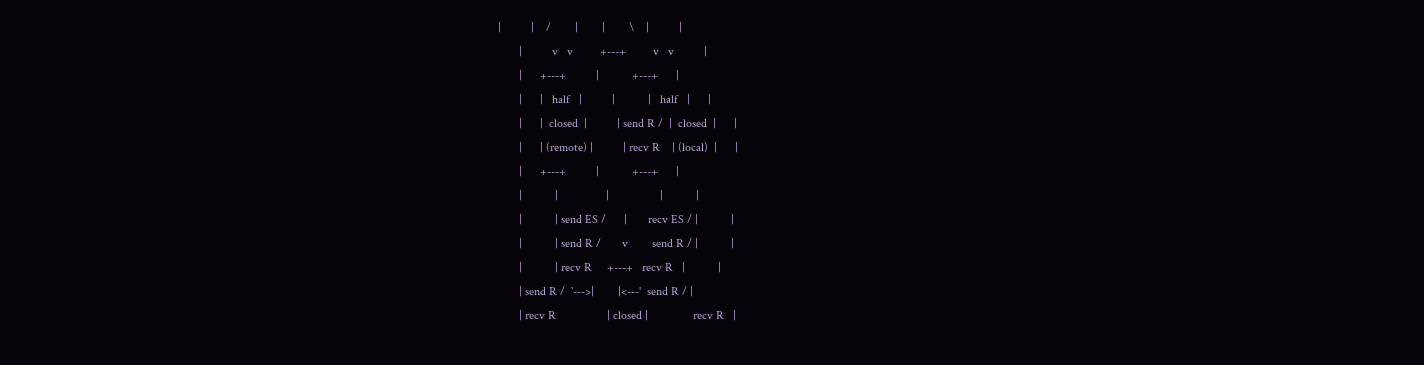|          |    /        |        |        \    |          |
       |          v   v         +---+         v   v          |
       |      +---+          |           +---+      |
       |      |   half   |          |           |   half   |      |
       |      |  closed  |          | send R /  |  closed  |      |
       |      | (remote) |          | recv R    | (local)  |      |
       |      +---+          |           +---+      |
       |           |                |                 |           |
       |           | send ES /      |       recv ES / |           |
       |           | send R /       v        send R / |           |
       |           | recv R     +---+   recv R   |           |
       | send R /  `--->|        |<---'  send R / |
       | recv R                 | closed |               recv R   |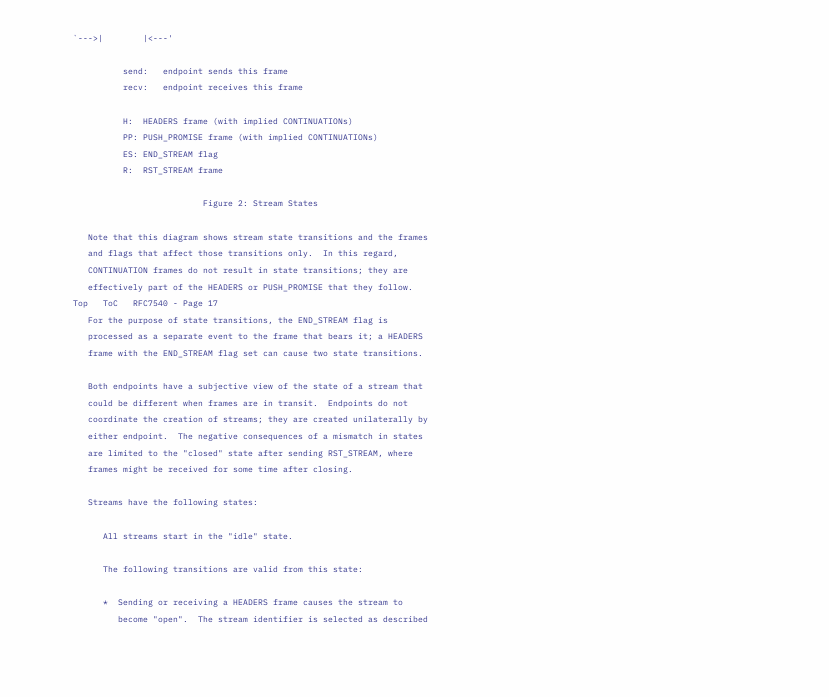`--->|        |<---'

          send:   endpoint sends this frame
          recv:   endpoint receives this frame

          H:  HEADERS frame (with implied CONTINUATIONs)
          PP: PUSH_PROMISE frame (with implied CONTINUATIONs)
          ES: END_STREAM flag
          R:  RST_STREAM frame

                          Figure 2: Stream States

   Note that this diagram shows stream state transitions and the frames
   and flags that affect those transitions only.  In this regard,
   CONTINUATION frames do not result in state transitions; they are
   effectively part of the HEADERS or PUSH_PROMISE that they follow.
Top   ToC   RFC7540 - Page 17
   For the purpose of state transitions, the END_STREAM flag is
   processed as a separate event to the frame that bears it; a HEADERS
   frame with the END_STREAM flag set can cause two state transitions.

   Both endpoints have a subjective view of the state of a stream that
   could be different when frames are in transit.  Endpoints do not
   coordinate the creation of streams; they are created unilaterally by
   either endpoint.  The negative consequences of a mismatch in states
   are limited to the "closed" state after sending RST_STREAM, where
   frames might be received for some time after closing.

   Streams have the following states:

      All streams start in the "idle" state.

      The following transitions are valid from this state:

      *  Sending or receiving a HEADERS frame causes the stream to
         become "open".  The stream identifier is selected as described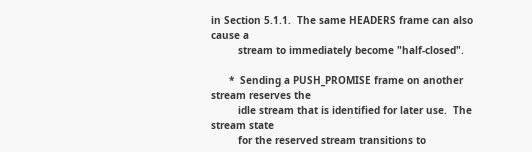in Section 5.1.1.  The same HEADERS frame can also cause a
         stream to immediately become "half-closed".

      *  Sending a PUSH_PROMISE frame on another stream reserves the
         idle stream that is identified for later use.  The stream state
         for the reserved stream transitions to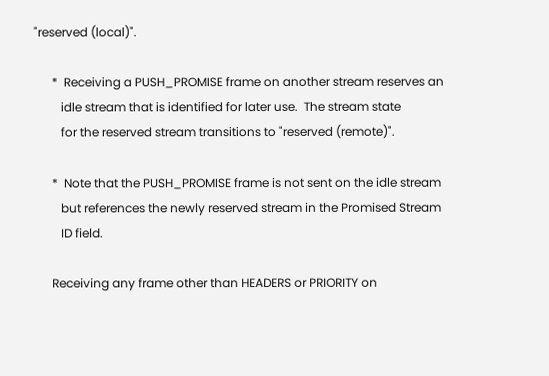"reserved (local)".

      *  Receiving a PUSH_PROMISE frame on another stream reserves an
         idle stream that is identified for later use.  The stream state
         for the reserved stream transitions to "reserved (remote)".

      *  Note that the PUSH_PROMISE frame is not sent on the idle stream
         but references the newly reserved stream in the Promised Stream
         ID field.

      Receiving any frame other than HEADERS or PRIORITY on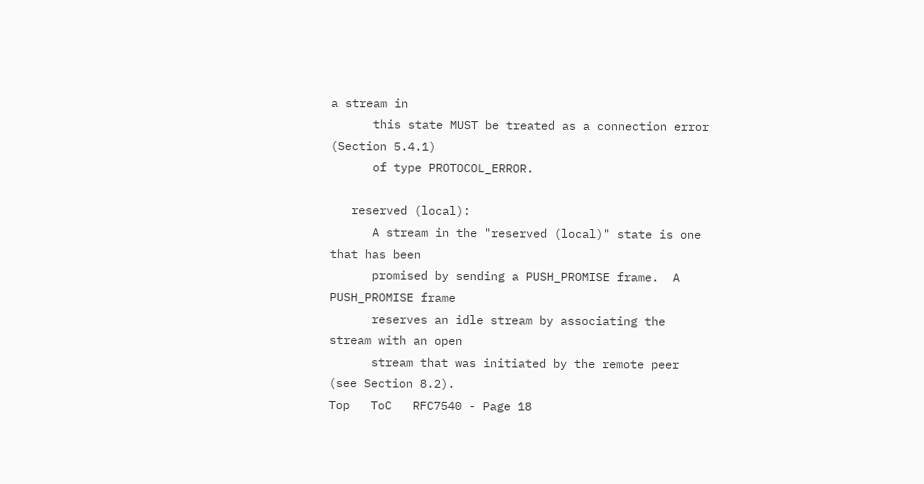a stream in
      this state MUST be treated as a connection error (Section 5.4.1)
      of type PROTOCOL_ERROR.

   reserved (local):
      A stream in the "reserved (local)" state is one that has been
      promised by sending a PUSH_PROMISE frame.  A PUSH_PROMISE frame
      reserves an idle stream by associating the stream with an open
      stream that was initiated by the remote peer (see Section 8.2).
Top   ToC   RFC7540 - Page 18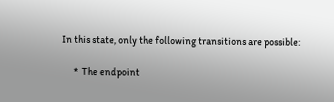In this state, only the following transitions are possible:

      *  The endpoint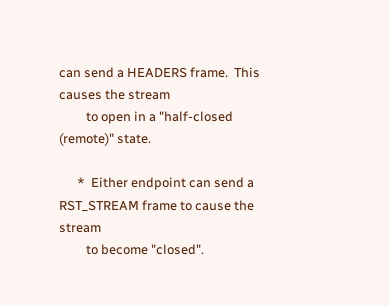can send a HEADERS frame.  This causes the stream
         to open in a "half-closed (remote)" state.

      *  Either endpoint can send a RST_STREAM frame to cause the stream
         to become "closed".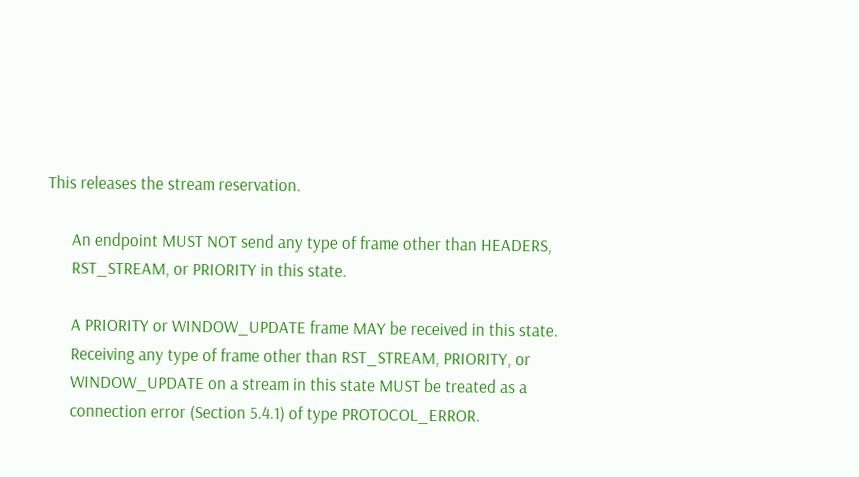This releases the stream reservation.

      An endpoint MUST NOT send any type of frame other than HEADERS,
      RST_STREAM, or PRIORITY in this state.

      A PRIORITY or WINDOW_UPDATE frame MAY be received in this state.
      Receiving any type of frame other than RST_STREAM, PRIORITY, or
      WINDOW_UPDATE on a stream in this state MUST be treated as a
      connection error (Section 5.4.1) of type PROTOCOL_ERROR.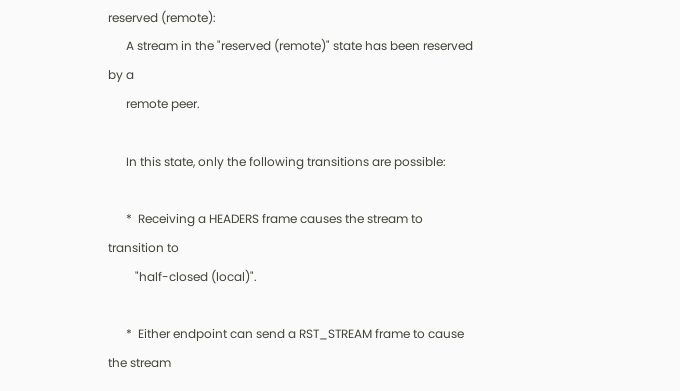reserved (remote):
      A stream in the "reserved (remote)" state has been reserved by a
      remote peer.

      In this state, only the following transitions are possible:

      *  Receiving a HEADERS frame causes the stream to transition to
         "half-closed (local)".

      *  Either endpoint can send a RST_STREAM frame to cause the stream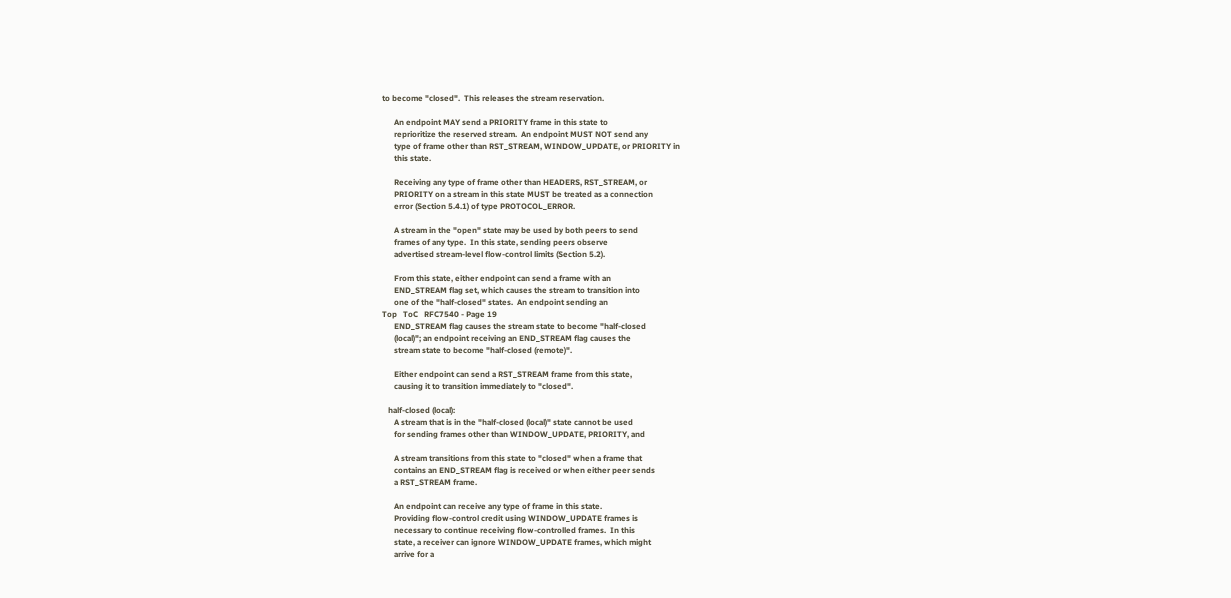to become "closed".  This releases the stream reservation.

      An endpoint MAY send a PRIORITY frame in this state to
      reprioritize the reserved stream.  An endpoint MUST NOT send any
      type of frame other than RST_STREAM, WINDOW_UPDATE, or PRIORITY in
      this state.

      Receiving any type of frame other than HEADERS, RST_STREAM, or
      PRIORITY on a stream in this state MUST be treated as a connection
      error (Section 5.4.1) of type PROTOCOL_ERROR.

      A stream in the "open" state may be used by both peers to send
      frames of any type.  In this state, sending peers observe
      advertised stream-level flow-control limits (Section 5.2).

      From this state, either endpoint can send a frame with an
      END_STREAM flag set, which causes the stream to transition into
      one of the "half-closed" states.  An endpoint sending an
Top   ToC   RFC7540 - Page 19
      END_STREAM flag causes the stream state to become "half-closed
      (local)"; an endpoint receiving an END_STREAM flag causes the
      stream state to become "half-closed (remote)".

      Either endpoint can send a RST_STREAM frame from this state,
      causing it to transition immediately to "closed".

   half-closed (local):
      A stream that is in the "half-closed (local)" state cannot be used
      for sending frames other than WINDOW_UPDATE, PRIORITY, and

      A stream transitions from this state to "closed" when a frame that
      contains an END_STREAM flag is received or when either peer sends
      a RST_STREAM frame.

      An endpoint can receive any type of frame in this state.
      Providing flow-control credit using WINDOW_UPDATE frames is
      necessary to continue receiving flow-controlled frames.  In this
      state, a receiver can ignore WINDOW_UPDATE frames, which might
      arrive for a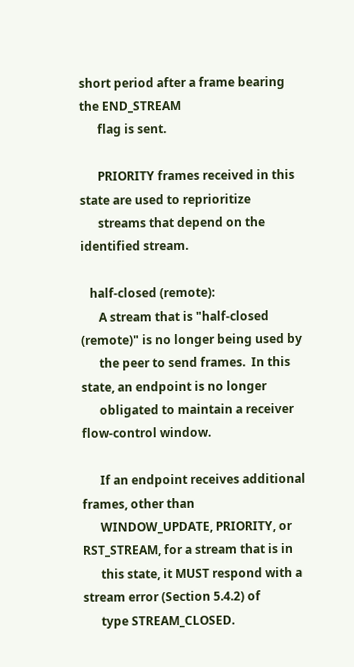short period after a frame bearing the END_STREAM
      flag is sent.

      PRIORITY frames received in this state are used to reprioritize
      streams that depend on the identified stream.

   half-closed (remote):
      A stream that is "half-closed (remote)" is no longer being used by
      the peer to send frames.  In this state, an endpoint is no longer
      obligated to maintain a receiver flow-control window.

      If an endpoint receives additional frames, other than
      WINDOW_UPDATE, PRIORITY, or RST_STREAM, for a stream that is in
      this state, it MUST respond with a stream error (Section 5.4.2) of
      type STREAM_CLOSED.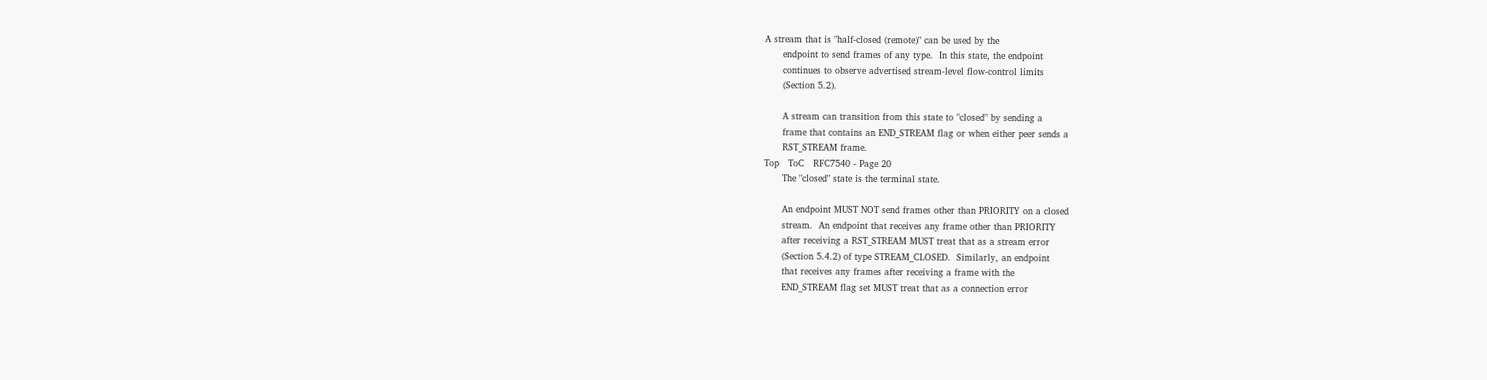A stream that is "half-closed (remote)" can be used by the
      endpoint to send frames of any type.  In this state, the endpoint
      continues to observe advertised stream-level flow-control limits
      (Section 5.2).

      A stream can transition from this state to "closed" by sending a
      frame that contains an END_STREAM flag or when either peer sends a
      RST_STREAM frame.
Top   ToC   RFC7540 - Page 20
      The "closed" state is the terminal state.

      An endpoint MUST NOT send frames other than PRIORITY on a closed
      stream.  An endpoint that receives any frame other than PRIORITY
      after receiving a RST_STREAM MUST treat that as a stream error
      (Section 5.4.2) of type STREAM_CLOSED.  Similarly, an endpoint
      that receives any frames after receiving a frame with the
      END_STREAM flag set MUST treat that as a connection error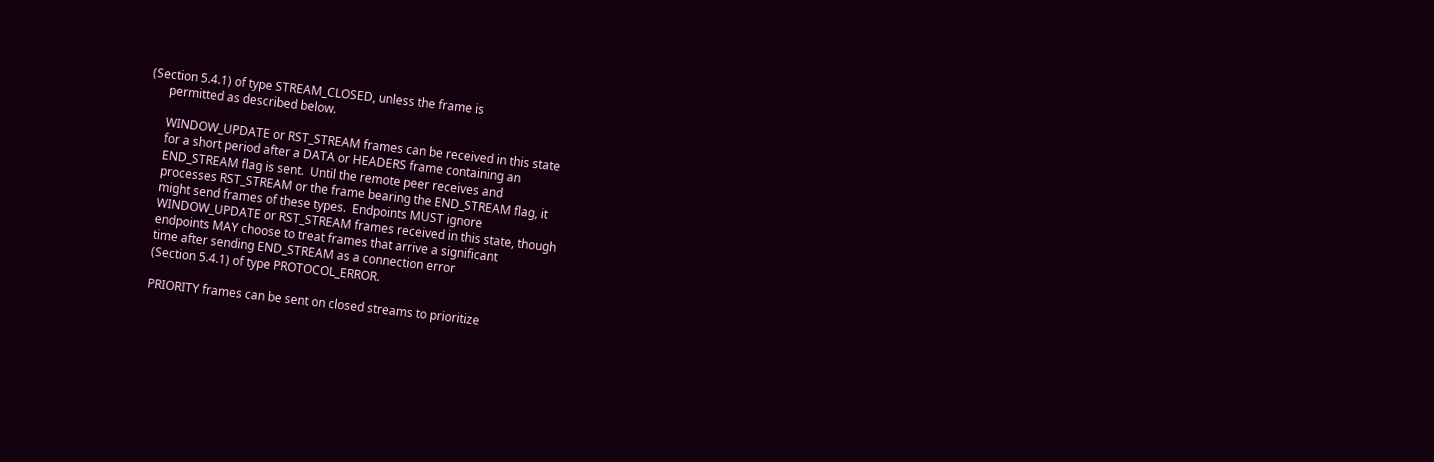(Section 5.4.1) of type STREAM_CLOSED, unless the frame is
      permitted as described below.

      WINDOW_UPDATE or RST_STREAM frames can be received in this state
      for a short period after a DATA or HEADERS frame containing an
      END_STREAM flag is sent.  Until the remote peer receives and
      processes RST_STREAM or the frame bearing the END_STREAM flag, it
      might send frames of these types.  Endpoints MUST ignore
      WINDOW_UPDATE or RST_STREAM frames received in this state, though
      endpoints MAY choose to treat frames that arrive a significant
      time after sending END_STREAM as a connection error
      (Section 5.4.1) of type PROTOCOL_ERROR.

      PRIORITY frames can be sent on closed streams to prioritize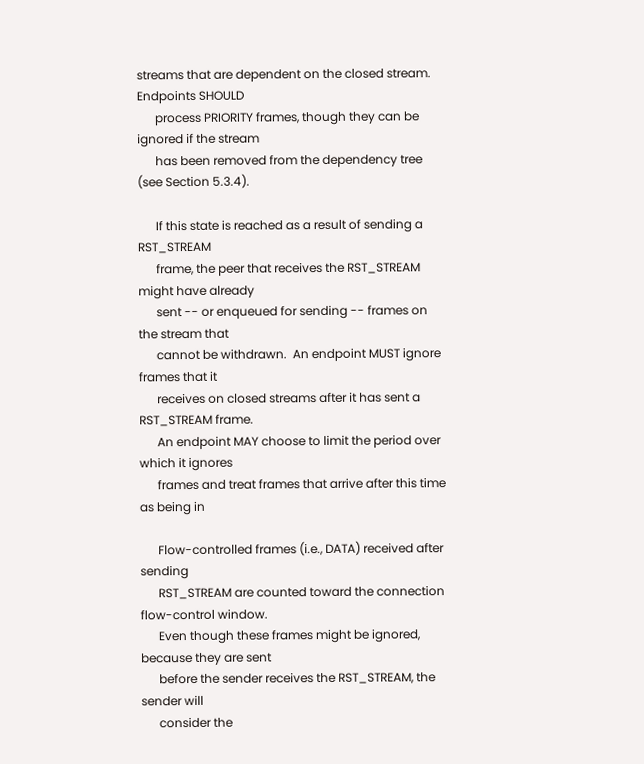streams that are dependent on the closed stream.  Endpoints SHOULD
      process PRIORITY frames, though they can be ignored if the stream
      has been removed from the dependency tree (see Section 5.3.4).

      If this state is reached as a result of sending a RST_STREAM
      frame, the peer that receives the RST_STREAM might have already
      sent -- or enqueued for sending -- frames on the stream that
      cannot be withdrawn.  An endpoint MUST ignore frames that it
      receives on closed streams after it has sent a RST_STREAM frame.
      An endpoint MAY choose to limit the period over which it ignores
      frames and treat frames that arrive after this time as being in

      Flow-controlled frames (i.e., DATA) received after sending
      RST_STREAM are counted toward the connection flow-control window.
      Even though these frames might be ignored, because they are sent
      before the sender receives the RST_STREAM, the sender will
      consider the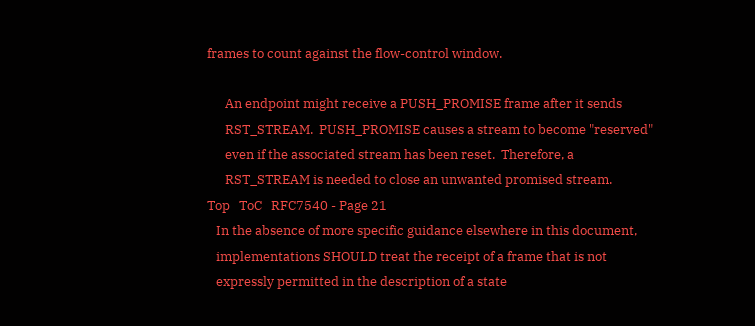frames to count against the flow-control window.

      An endpoint might receive a PUSH_PROMISE frame after it sends
      RST_STREAM.  PUSH_PROMISE causes a stream to become "reserved"
      even if the associated stream has been reset.  Therefore, a
      RST_STREAM is needed to close an unwanted promised stream.
Top   ToC   RFC7540 - Page 21
   In the absence of more specific guidance elsewhere in this document,
   implementations SHOULD treat the receipt of a frame that is not
   expressly permitted in the description of a state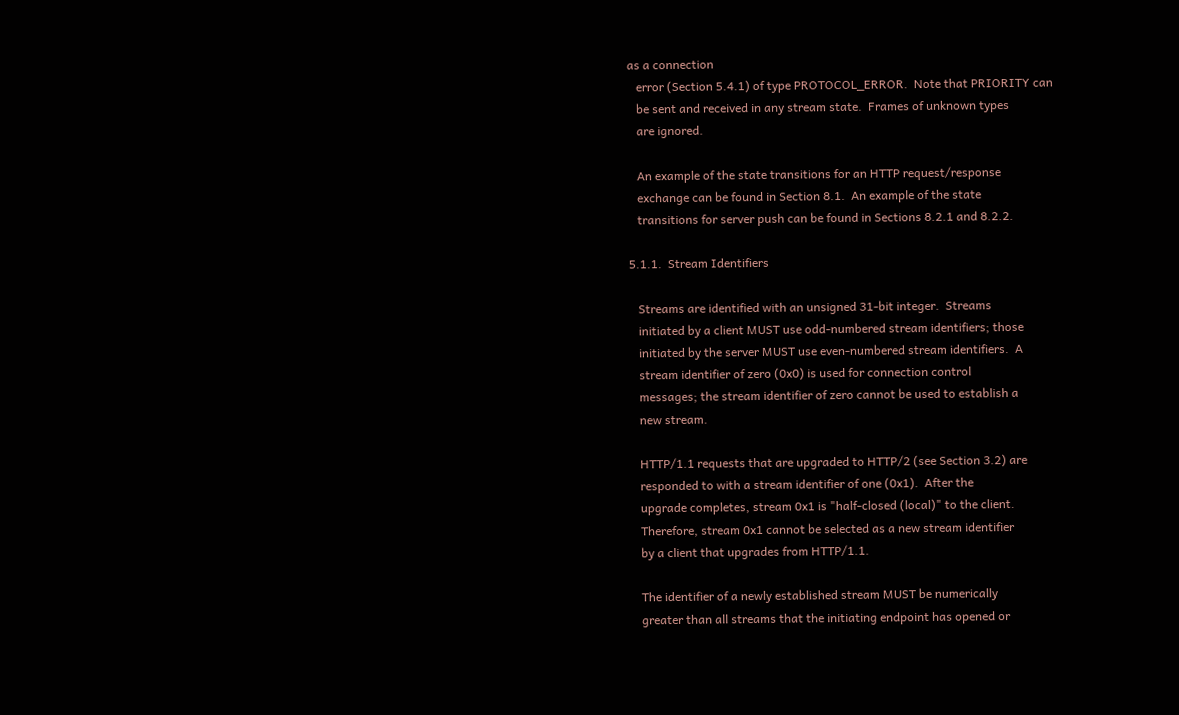as a connection
   error (Section 5.4.1) of type PROTOCOL_ERROR.  Note that PRIORITY can
   be sent and received in any stream state.  Frames of unknown types
   are ignored.

   An example of the state transitions for an HTTP request/response
   exchange can be found in Section 8.1.  An example of the state
   transitions for server push can be found in Sections 8.2.1 and 8.2.2.

5.1.1.  Stream Identifiers

   Streams are identified with an unsigned 31-bit integer.  Streams
   initiated by a client MUST use odd-numbered stream identifiers; those
   initiated by the server MUST use even-numbered stream identifiers.  A
   stream identifier of zero (0x0) is used for connection control
   messages; the stream identifier of zero cannot be used to establish a
   new stream.

   HTTP/1.1 requests that are upgraded to HTTP/2 (see Section 3.2) are
   responded to with a stream identifier of one (0x1).  After the
   upgrade completes, stream 0x1 is "half-closed (local)" to the client.
   Therefore, stream 0x1 cannot be selected as a new stream identifier
   by a client that upgrades from HTTP/1.1.

   The identifier of a newly established stream MUST be numerically
   greater than all streams that the initiating endpoint has opened or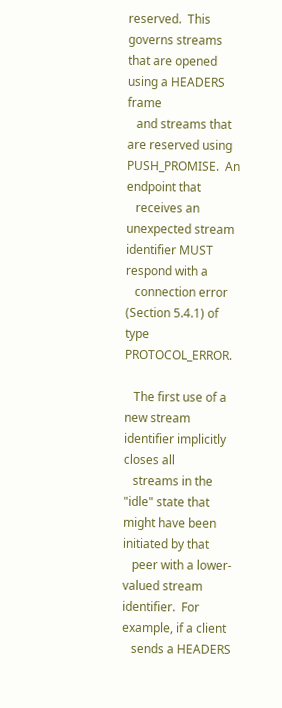reserved.  This governs streams that are opened using a HEADERS frame
   and streams that are reserved using PUSH_PROMISE.  An endpoint that
   receives an unexpected stream identifier MUST respond with a
   connection error (Section 5.4.1) of type PROTOCOL_ERROR.

   The first use of a new stream identifier implicitly closes all
   streams in the "idle" state that might have been initiated by that
   peer with a lower-valued stream identifier.  For example, if a client
   sends a HEADERS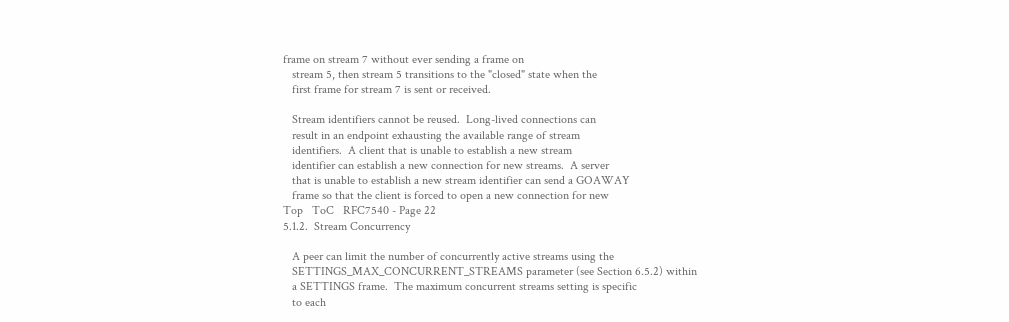frame on stream 7 without ever sending a frame on
   stream 5, then stream 5 transitions to the "closed" state when the
   first frame for stream 7 is sent or received.

   Stream identifiers cannot be reused.  Long-lived connections can
   result in an endpoint exhausting the available range of stream
   identifiers.  A client that is unable to establish a new stream
   identifier can establish a new connection for new streams.  A server
   that is unable to establish a new stream identifier can send a GOAWAY
   frame so that the client is forced to open a new connection for new
Top   ToC   RFC7540 - Page 22
5.1.2.  Stream Concurrency

   A peer can limit the number of concurrently active streams using the
   SETTINGS_MAX_CONCURRENT_STREAMS parameter (see Section 6.5.2) within
   a SETTINGS frame.  The maximum concurrent streams setting is specific
   to each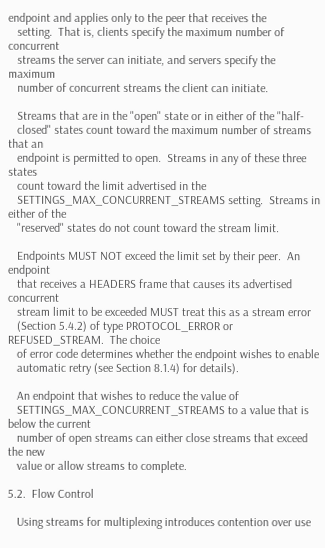endpoint and applies only to the peer that receives the
   setting.  That is, clients specify the maximum number of concurrent
   streams the server can initiate, and servers specify the maximum
   number of concurrent streams the client can initiate.

   Streams that are in the "open" state or in either of the "half-
   closed" states count toward the maximum number of streams that an
   endpoint is permitted to open.  Streams in any of these three states
   count toward the limit advertised in the
   SETTINGS_MAX_CONCURRENT_STREAMS setting.  Streams in either of the
   "reserved" states do not count toward the stream limit.

   Endpoints MUST NOT exceed the limit set by their peer.  An endpoint
   that receives a HEADERS frame that causes its advertised concurrent
   stream limit to be exceeded MUST treat this as a stream error
   (Section 5.4.2) of type PROTOCOL_ERROR or REFUSED_STREAM.  The choice
   of error code determines whether the endpoint wishes to enable
   automatic retry (see Section 8.1.4) for details).

   An endpoint that wishes to reduce the value of
   SETTINGS_MAX_CONCURRENT_STREAMS to a value that is below the current
   number of open streams can either close streams that exceed the new
   value or allow streams to complete.

5.2.  Flow Control

   Using streams for multiplexing introduces contention over use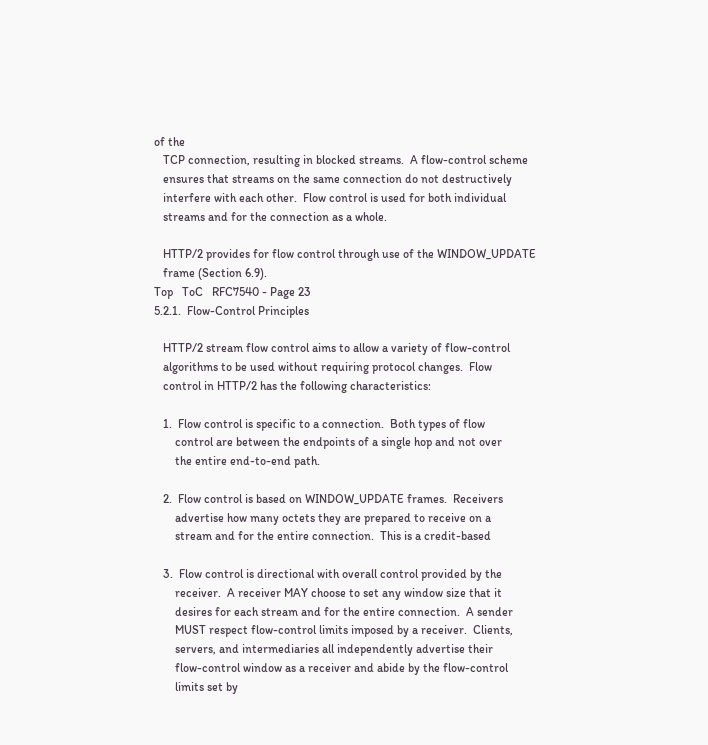of the
   TCP connection, resulting in blocked streams.  A flow-control scheme
   ensures that streams on the same connection do not destructively
   interfere with each other.  Flow control is used for both individual
   streams and for the connection as a whole.

   HTTP/2 provides for flow control through use of the WINDOW_UPDATE
   frame (Section 6.9).
Top   ToC   RFC7540 - Page 23
5.2.1.  Flow-Control Principles

   HTTP/2 stream flow control aims to allow a variety of flow-control
   algorithms to be used without requiring protocol changes.  Flow
   control in HTTP/2 has the following characteristics:

   1.  Flow control is specific to a connection.  Both types of flow
       control are between the endpoints of a single hop and not over
       the entire end-to-end path.

   2.  Flow control is based on WINDOW_UPDATE frames.  Receivers
       advertise how many octets they are prepared to receive on a
       stream and for the entire connection.  This is a credit-based

   3.  Flow control is directional with overall control provided by the
       receiver.  A receiver MAY choose to set any window size that it
       desires for each stream and for the entire connection.  A sender
       MUST respect flow-control limits imposed by a receiver.  Clients,
       servers, and intermediaries all independently advertise their
       flow-control window as a receiver and abide by the flow-control
       limits set by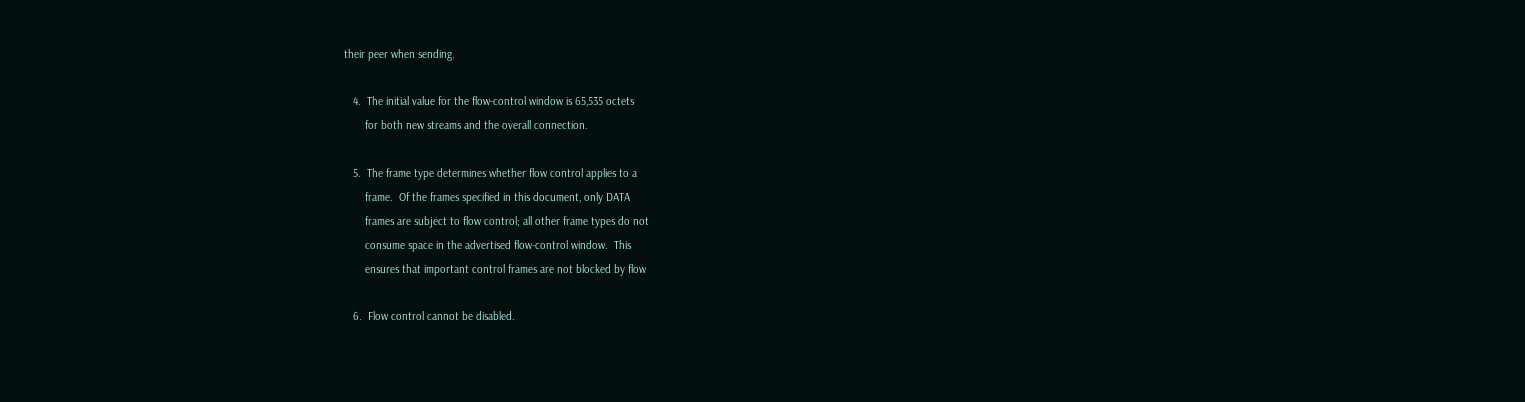their peer when sending.

   4.  The initial value for the flow-control window is 65,535 octets
       for both new streams and the overall connection.

   5.  The frame type determines whether flow control applies to a
       frame.  Of the frames specified in this document, only DATA
       frames are subject to flow control; all other frame types do not
       consume space in the advertised flow-control window.  This
       ensures that important control frames are not blocked by flow

   6.  Flow control cannot be disabled.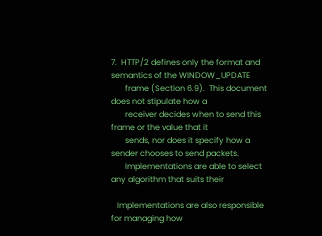7.  HTTP/2 defines only the format and semantics of the WINDOW_UPDATE
       frame (Section 6.9).  This document does not stipulate how a
       receiver decides when to send this frame or the value that it
       sends, nor does it specify how a sender chooses to send packets.
       Implementations are able to select any algorithm that suits their

   Implementations are also responsible for managing how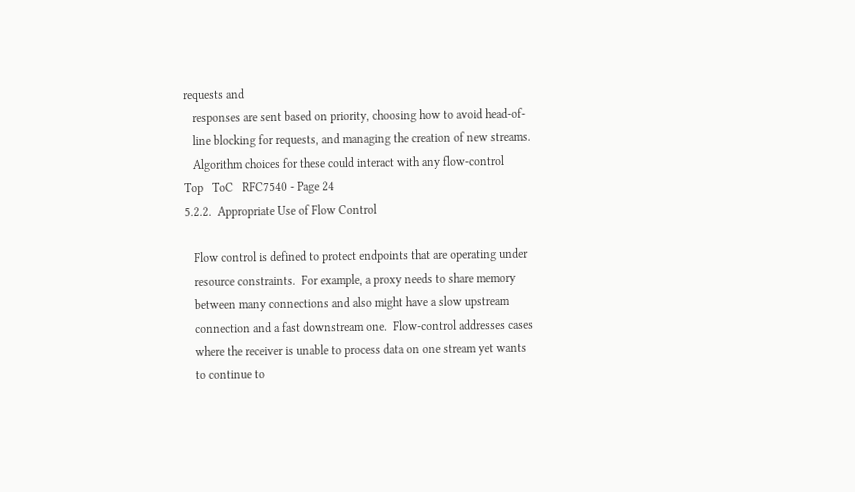requests and
   responses are sent based on priority, choosing how to avoid head-of-
   line blocking for requests, and managing the creation of new streams.
   Algorithm choices for these could interact with any flow-control
Top   ToC   RFC7540 - Page 24
5.2.2.  Appropriate Use of Flow Control

   Flow control is defined to protect endpoints that are operating under
   resource constraints.  For example, a proxy needs to share memory
   between many connections and also might have a slow upstream
   connection and a fast downstream one.  Flow-control addresses cases
   where the receiver is unable to process data on one stream yet wants
   to continue to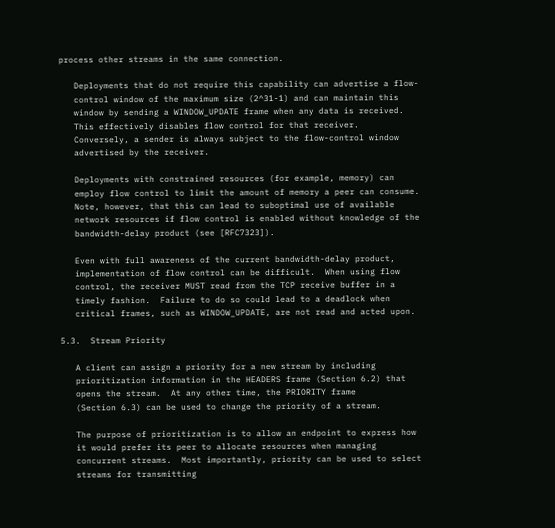process other streams in the same connection.

   Deployments that do not require this capability can advertise a flow-
   control window of the maximum size (2^31-1) and can maintain this
   window by sending a WINDOW_UPDATE frame when any data is received.
   This effectively disables flow control for that receiver.
   Conversely, a sender is always subject to the flow-control window
   advertised by the receiver.

   Deployments with constrained resources (for example, memory) can
   employ flow control to limit the amount of memory a peer can consume.
   Note, however, that this can lead to suboptimal use of available
   network resources if flow control is enabled without knowledge of the
   bandwidth-delay product (see [RFC7323]).

   Even with full awareness of the current bandwidth-delay product,
   implementation of flow control can be difficult.  When using flow
   control, the receiver MUST read from the TCP receive buffer in a
   timely fashion.  Failure to do so could lead to a deadlock when
   critical frames, such as WINDOW_UPDATE, are not read and acted upon.

5.3.  Stream Priority

   A client can assign a priority for a new stream by including
   prioritization information in the HEADERS frame (Section 6.2) that
   opens the stream.  At any other time, the PRIORITY frame
   (Section 6.3) can be used to change the priority of a stream.

   The purpose of prioritization is to allow an endpoint to express how
   it would prefer its peer to allocate resources when managing
   concurrent streams.  Most importantly, priority can be used to select
   streams for transmitting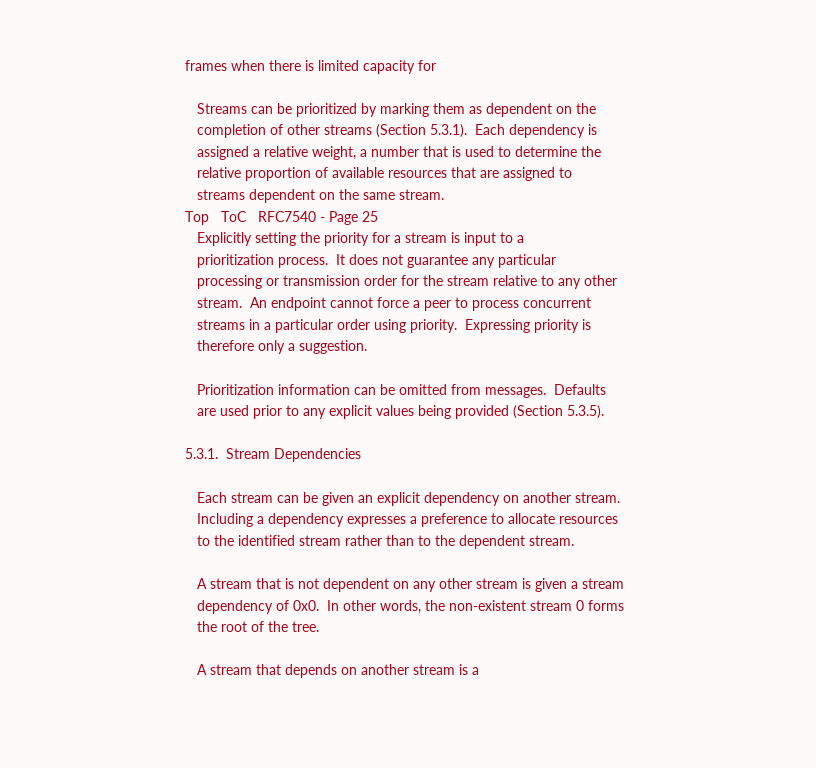frames when there is limited capacity for

   Streams can be prioritized by marking them as dependent on the
   completion of other streams (Section 5.3.1).  Each dependency is
   assigned a relative weight, a number that is used to determine the
   relative proportion of available resources that are assigned to
   streams dependent on the same stream.
Top   ToC   RFC7540 - Page 25
   Explicitly setting the priority for a stream is input to a
   prioritization process.  It does not guarantee any particular
   processing or transmission order for the stream relative to any other
   stream.  An endpoint cannot force a peer to process concurrent
   streams in a particular order using priority.  Expressing priority is
   therefore only a suggestion.

   Prioritization information can be omitted from messages.  Defaults
   are used prior to any explicit values being provided (Section 5.3.5).

5.3.1.  Stream Dependencies

   Each stream can be given an explicit dependency on another stream.
   Including a dependency expresses a preference to allocate resources
   to the identified stream rather than to the dependent stream.

   A stream that is not dependent on any other stream is given a stream
   dependency of 0x0.  In other words, the non-existent stream 0 forms
   the root of the tree.

   A stream that depends on another stream is a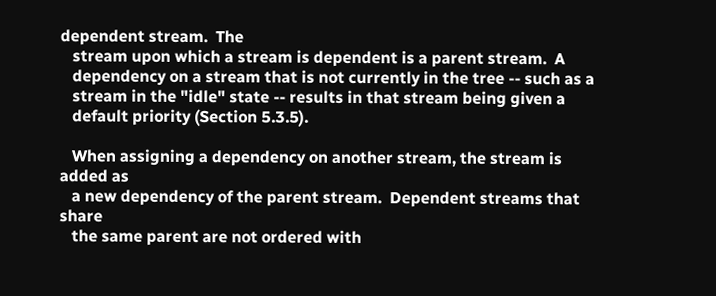dependent stream.  The
   stream upon which a stream is dependent is a parent stream.  A
   dependency on a stream that is not currently in the tree -- such as a
   stream in the "idle" state -- results in that stream being given a
   default priority (Section 5.3.5).

   When assigning a dependency on another stream, the stream is added as
   a new dependency of the parent stream.  Dependent streams that share
   the same parent are not ordered with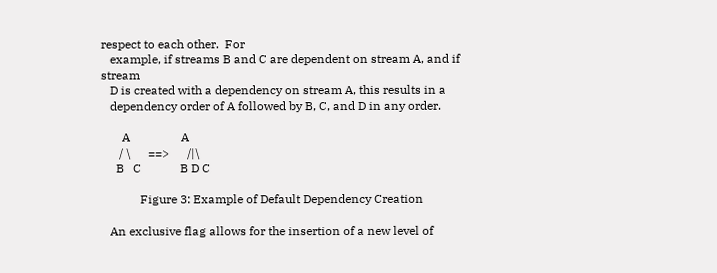respect to each other.  For
   example, if streams B and C are dependent on stream A, and if stream
   D is created with a dependency on stream A, this results in a
   dependency order of A followed by B, C, and D in any order.

       A                 A
      / \      ==>      /|\
     B   C             B D C

             Figure 3: Example of Default Dependency Creation

   An exclusive flag allows for the insertion of a new level of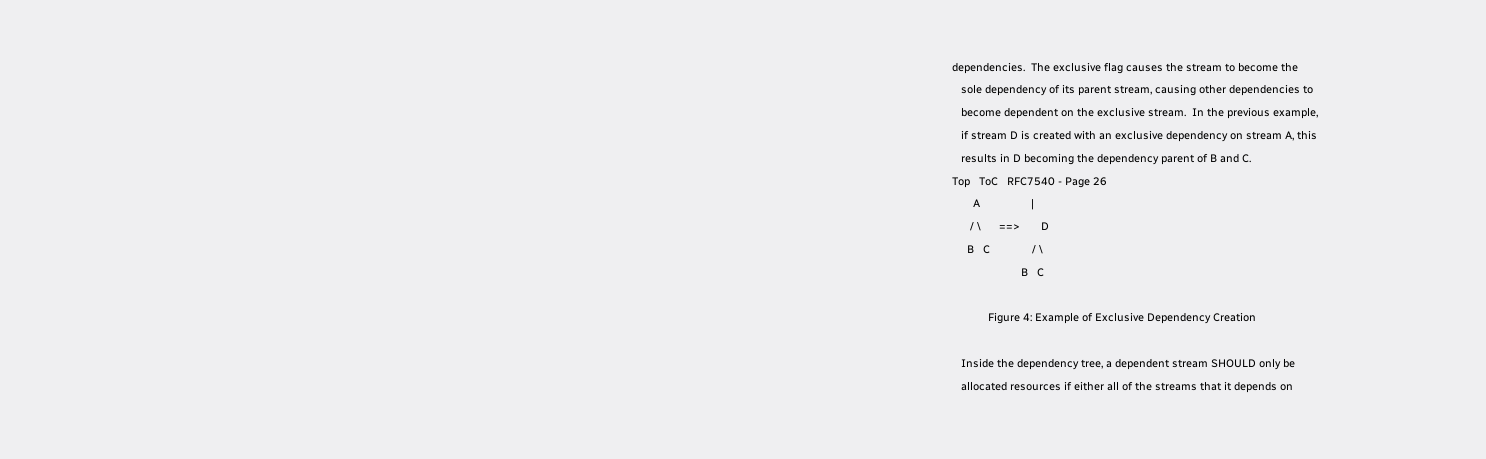dependencies.  The exclusive flag causes the stream to become the
   sole dependency of its parent stream, causing other dependencies to
   become dependent on the exclusive stream.  In the previous example,
   if stream D is created with an exclusive dependency on stream A, this
   results in D becoming the dependency parent of B and C.
Top   ToC   RFC7540 - Page 26
       A                 |
      / \      ==>       D
     B   C              / \
                       B   C

            Figure 4: Example of Exclusive Dependency Creation

   Inside the dependency tree, a dependent stream SHOULD only be
   allocated resources if either all of the streams that it depends on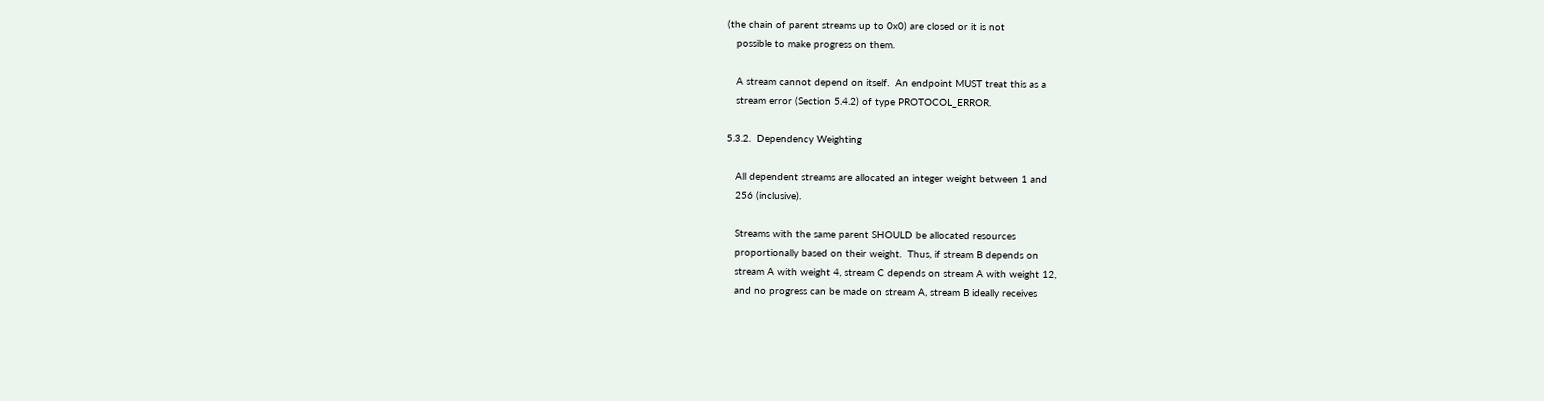(the chain of parent streams up to 0x0) are closed or it is not
   possible to make progress on them.

   A stream cannot depend on itself.  An endpoint MUST treat this as a
   stream error (Section 5.4.2) of type PROTOCOL_ERROR.

5.3.2.  Dependency Weighting

   All dependent streams are allocated an integer weight between 1 and
   256 (inclusive).

   Streams with the same parent SHOULD be allocated resources
   proportionally based on their weight.  Thus, if stream B depends on
   stream A with weight 4, stream C depends on stream A with weight 12,
   and no progress can be made on stream A, stream B ideally receives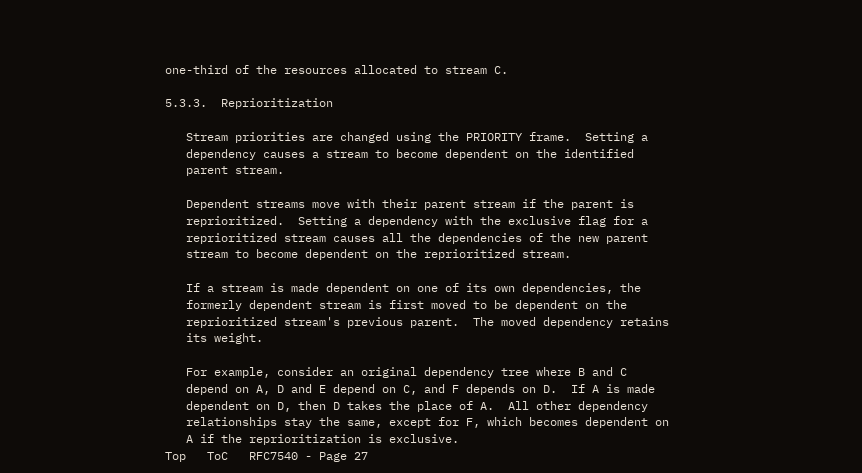one-third of the resources allocated to stream C.

5.3.3.  Reprioritization

   Stream priorities are changed using the PRIORITY frame.  Setting a
   dependency causes a stream to become dependent on the identified
   parent stream.

   Dependent streams move with their parent stream if the parent is
   reprioritized.  Setting a dependency with the exclusive flag for a
   reprioritized stream causes all the dependencies of the new parent
   stream to become dependent on the reprioritized stream.

   If a stream is made dependent on one of its own dependencies, the
   formerly dependent stream is first moved to be dependent on the
   reprioritized stream's previous parent.  The moved dependency retains
   its weight.

   For example, consider an original dependency tree where B and C
   depend on A, D and E depend on C, and F depends on D.  If A is made
   dependent on D, then D takes the place of A.  All other dependency
   relationships stay the same, except for F, which becomes dependent on
   A if the reprioritization is exclusive.
Top   ToC   RFC7540 - Page 27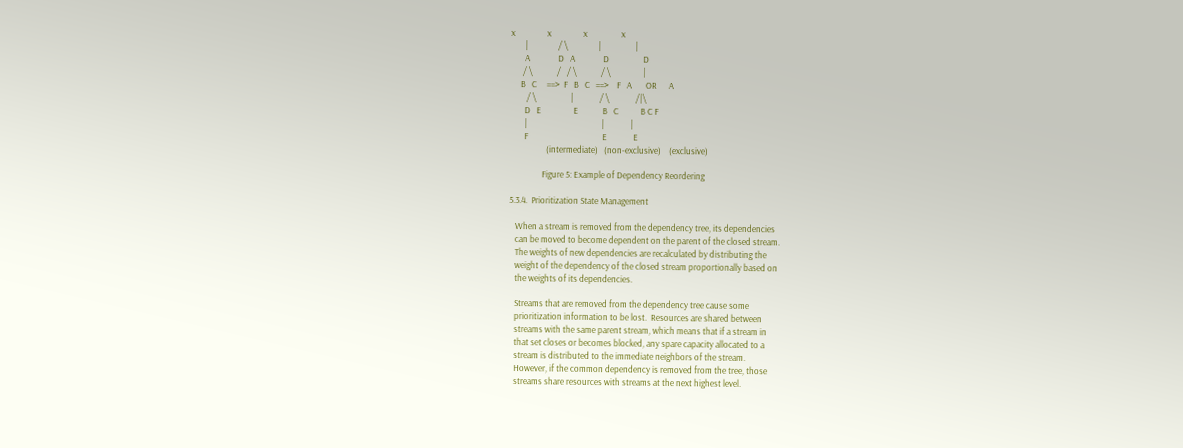x                x                x                 x
       |               / \               |                 |
       A              D   A              D                 D
      / \            /   / \            / \                |
     B   C     ==>  F   B   C   ==>    F   A       OR      A
        / \                 |             / \             /|\
       D   E                E            B   C           B C F
       |                                     |             |
       F                                     E             E
                  (intermediate)   (non-exclusive)    (exclusive)

                Figure 5: Example of Dependency Reordering

5.3.4.  Prioritization State Management

   When a stream is removed from the dependency tree, its dependencies
   can be moved to become dependent on the parent of the closed stream.
   The weights of new dependencies are recalculated by distributing the
   weight of the dependency of the closed stream proportionally based on
   the weights of its dependencies.

   Streams that are removed from the dependency tree cause some
   prioritization information to be lost.  Resources are shared between
   streams with the same parent stream, which means that if a stream in
   that set closes or becomes blocked, any spare capacity allocated to a
   stream is distributed to the immediate neighbors of the stream.
   However, if the common dependency is removed from the tree, those
   streams share resources with streams at the next highest level.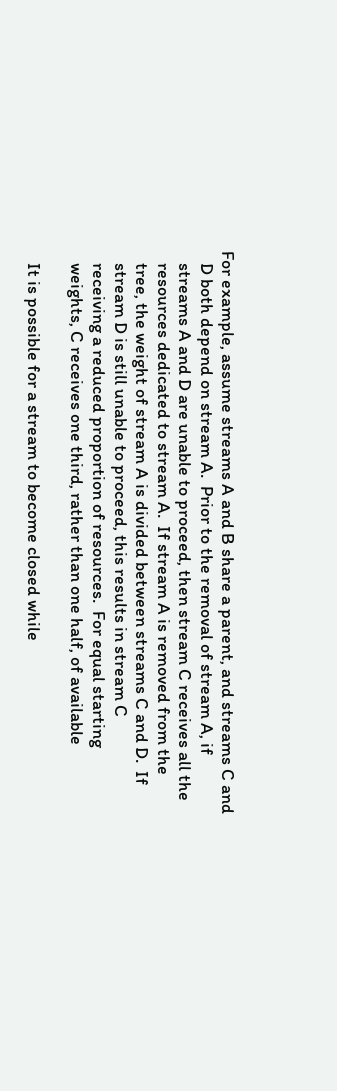For example, assume streams A and B share a parent, and streams C and
   D both depend on stream A.  Prior to the removal of stream A, if
   streams A and D are unable to proceed, then stream C receives all the
   resources dedicated to stream A.  If stream A is removed from the
   tree, the weight of stream A is divided between streams C and D.  If
   stream D is still unable to proceed, this results in stream C
   receiving a reduced proportion of resources.  For equal starting
   weights, C receives one third, rather than one half, of available

   It is possible for a stream to become closed while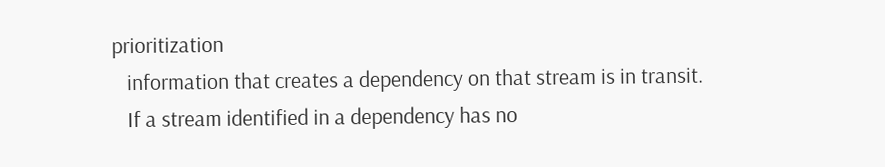prioritization
   information that creates a dependency on that stream is in transit.
   If a stream identified in a dependency has no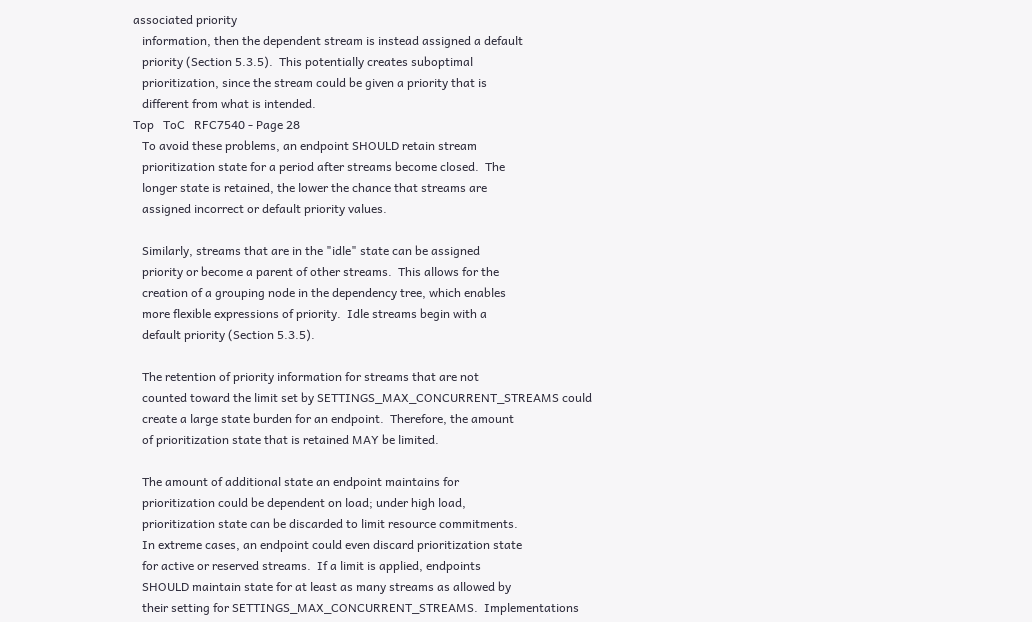associated priority
   information, then the dependent stream is instead assigned a default
   priority (Section 5.3.5).  This potentially creates suboptimal
   prioritization, since the stream could be given a priority that is
   different from what is intended.
Top   ToC   RFC7540 - Page 28
   To avoid these problems, an endpoint SHOULD retain stream
   prioritization state for a period after streams become closed.  The
   longer state is retained, the lower the chance that streams are
   assigned incorrect or default priority values.

   Similarly, streams that are in the "idle" state can be assigned
   priority or become a parent of other streams.  This allows for the
   creation of a grouping node in the dependency tree, which enables
   more flexible expressions of priority.  Idle streams begin with a
   default priority (Section 5.3.5).

   The retention of priority information for streams that are not
   counted toward the limit set by SETTINGS_MAX_CONCURRENT_STREAMS could
   create a large state burden for an endpoint.  Therefore, the amount
   of prioritization state that is retained MAY be limited.

   The amount of additional state an endpoint maintains for
   prioritization could be dependent on load; under high load,
   prioritization state can be discarded to limit resource commitments.
   In extreme cases, an endpoint could even discard prioritization state
   for active or reserved streams.  If a limit is applied, endpoints
   SHOULD maintain state for at least as many streams as allowed by
   their setting for SETTINGS_MAX_CONCURRENT_STREAMS.  Implementations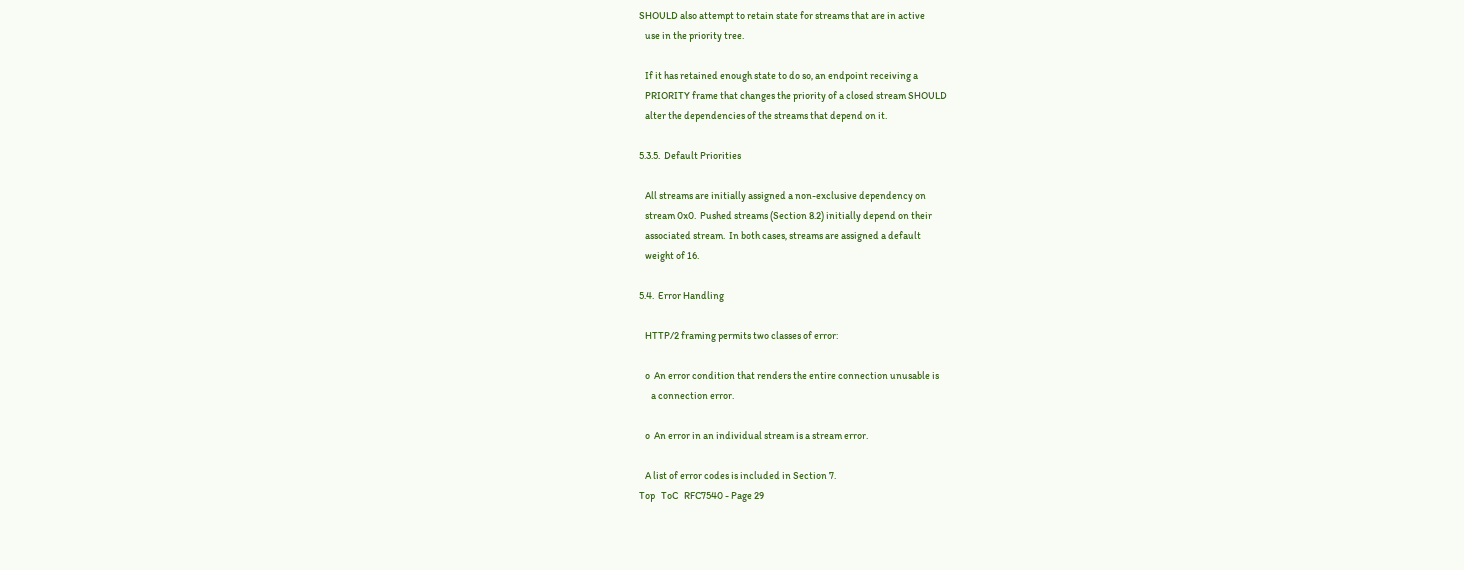SHOULD also attempt to retain state for streams that are in active
   use in the priority tree.

   If it has retained enough state to do so, an endpoint receiving a
   PRIORITY frame that changes the priority of a closed stream SHOULD
   alter the dependencies of the streams that depend on it.

5.3.5.  Default Priorities

   All streams are initially assigned a non-exclusive dependency on
   stream 0x0.  Pushed streams (Section 8.2) initially depend on their
   associated stream.  In both cases, streams are assigned a default
   weight of 16.

5.4.  Error Handling

   HTTP/2 framing permits two classes of error:

   o  An error condition that renders the entire connection unusable is
      a connection error.

   o  An error in an individual stream is a stream error.

   A list of error codes is included in Section 7.
Top   ToC   RFC7540 - Page 29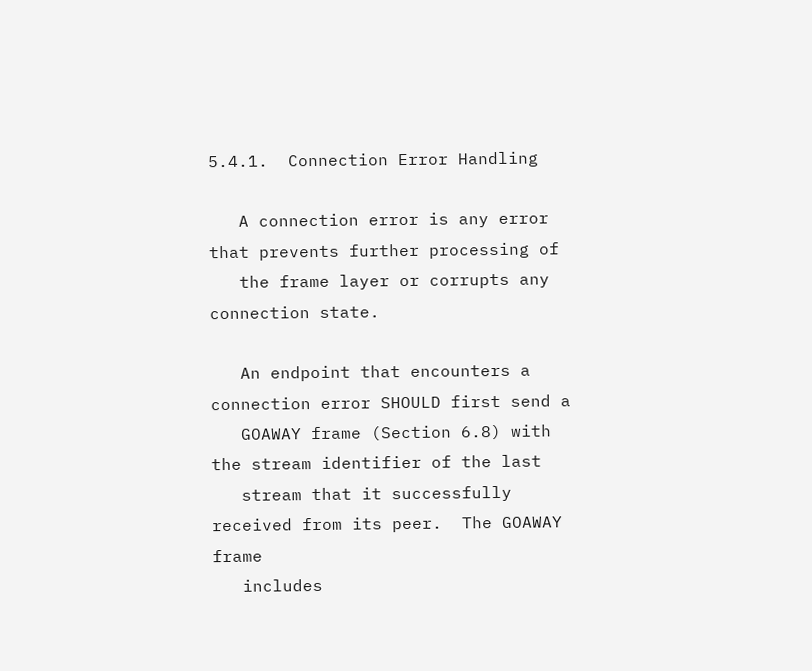5.4.1.  Connection Error Handling

   A connection error is any error that prevents further processing of
   the frame layer or corrupts any connection state.

   An endpoint that encounters a connection error SHOULD first send a
   GOAWAY frame (Section 6.8) with the stream identifier of the last
   stream that it successfully received from its peer.  The GOAWAY frame
   includes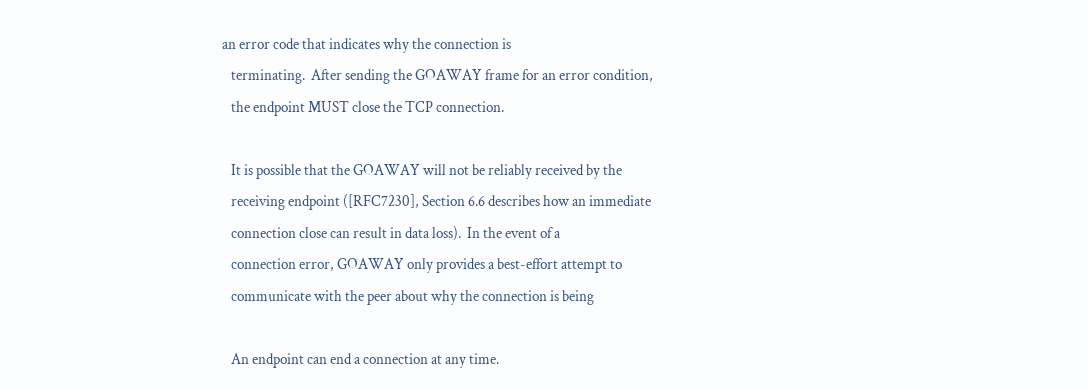an error code that indicates why the connection is
   terminating.  After sending the GOAWAY frame for an error condition,
   the endpoint MUST close the TCP connection.

   It is possible that the GOAWAY will not be reliably received by the
   receiving endpoint ([RFC7230], Section 6.6 describes how an immediate
   connection close can result in data loss).  In the event of a
   connection error, GOAWAY only provides a best-effort attempt to
   communicate with the peer about why the connection is being

   An endpoint can end a connection at any time.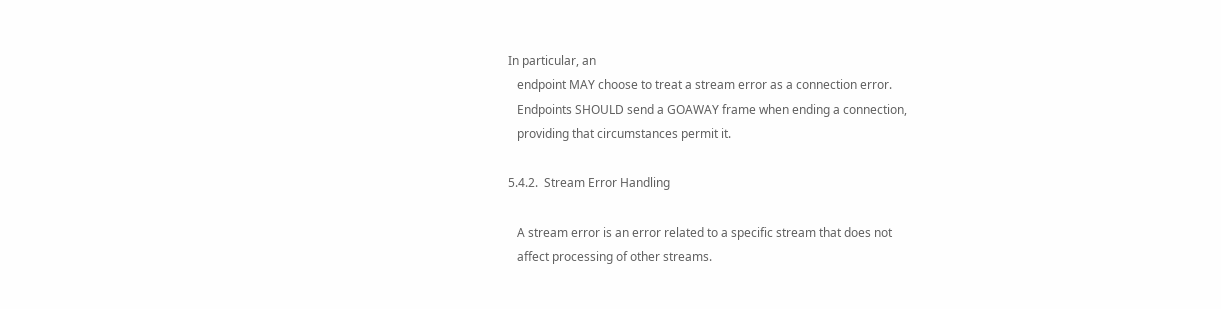In particular, an
   endpoint MAY choose to treat a stream error as a connection error.
   Endpoints SHOULD send a GOAWAY frame when ending a connection,
   providing that circumstances permit it.

5.4.2.  Stream Error Handling

   A stream error is an error related to a specific stream that does not
   affect processing of other streams.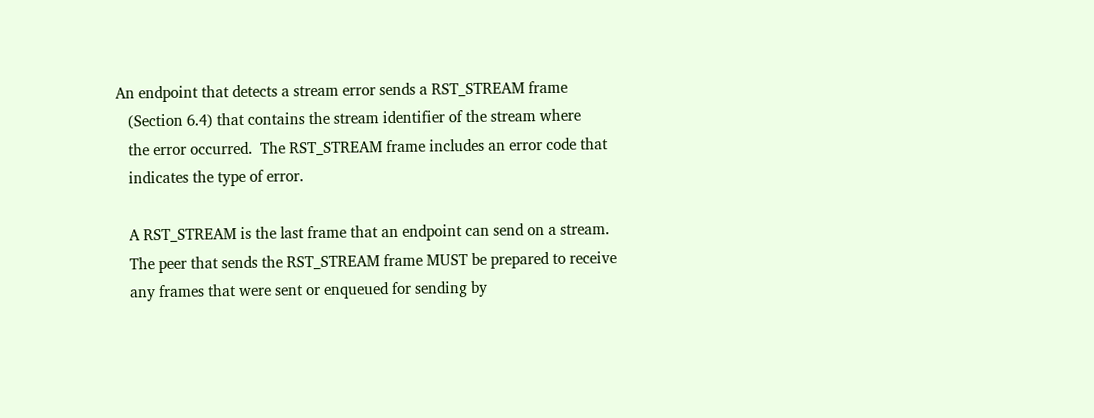An endpoint that detects a stream error sends a RST_STREAM frame
   (Section 6.4) that contains the stream identifier of the stream where
   the error occurred.  The RST_STREAM frame includes an error code that
   indicates the type of error.

   A RST_STREAM is the last frame that an endpoint can send on a stream.
   The peer that sends the RST_STREAM frame MUST be prepared to receive
   any frames that were sent or enqueued for sending by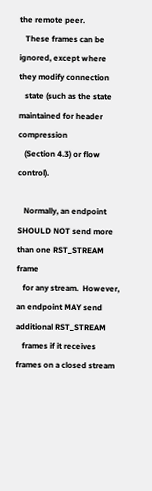the remote peer.
   These frames can be ignored, except where they modify connection
   state (such as the state maintained for header compression
   (Section 4.3) or flow control).

   Normally, an endpoint SHOULD NOT send more than one RST_STREAM frame
   for any stream.  However, an endpoint MAY send additional RST_STREAM
   frames if it receives frames on a closed stream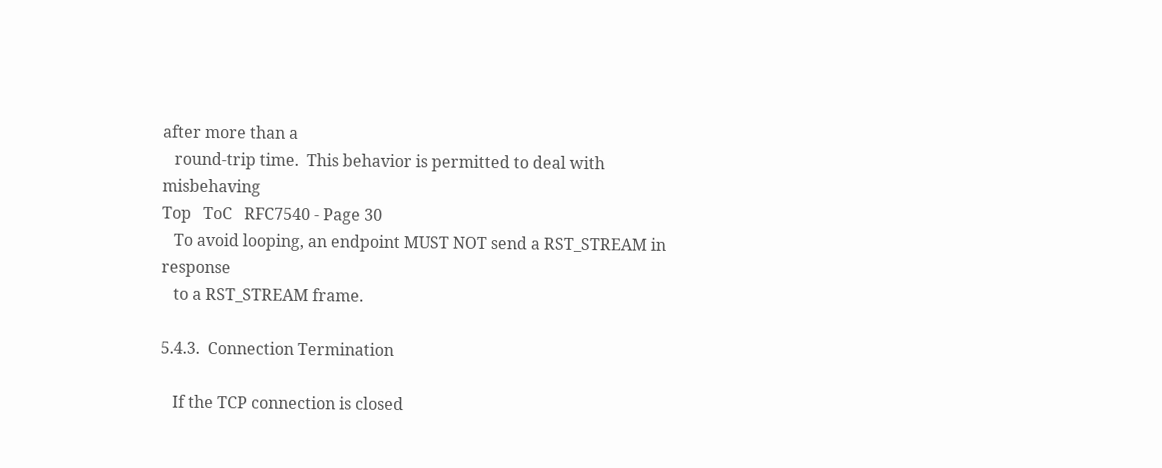after more than a
   round-trip time.  This behavior is permitted to deal with misbehaving
Top   ToC   RFC7540 - Page 30
   To avoid looping, an endpoint MUST NOT send a RST_STREAM in response
   to a RST_STREAM frame.

5.4.3.  Connection Termination

   If the TCP connection is closed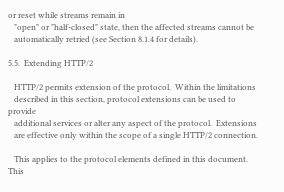or reset while streams remain in
   "open" or "half-closed" state, then the affected streams cannot be
   automatically retried (see Section 8.1.4 for details).

5.5.  Extending HTTP/2

   HTTP/2 permits extension of the protocol.  Within the limitations
   described in this section, protocol extensions can be used to provide
   additional services or alter any aspect of the protocol.  Extensions
   are effective only within the scope of a single HTTP/2 connection.

   This applies to the protocol elements defined in this document.  This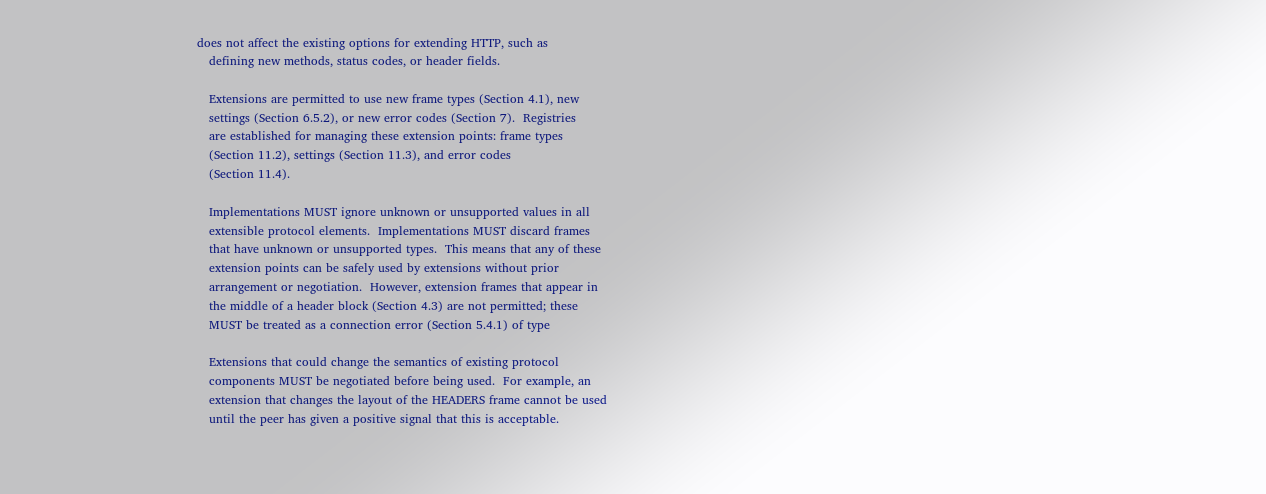does not affect the existing options for extending HTTP, such as
   defining new methods, status codes, or header fields.

   Extensions are permitted to use new frame types (Section 4.1), new
   settings (Section 6.5.2), or new error codes (Section 7).  Registries
   are established for managing these extension points: frame types
   (Section 11.2), settings (Section 11.3), and error codes
   (Section 11.4).

   Implementations MUST ignore unknown or unsupported values in all
   extensible protocol elements.  Implementations MUST discard frames
   that have unknown or unsupported types.  This means that any of these
   extension points can be safely used by extensions without prior
   arrangement or negotiation.  However, extension frames that appear in
   the middle of a header block (Section 4.3) are not permitted; these
   MUST be treated as a connection error (Section 5.4.1) of type

   Extensions that could change the semantics of existing protocol
   components MUST be negotiated before being used.  For example, an
   extension that changes the layout of the HEADERS frame cannot be used
   until the peer has given a positive signal that this is acceptable.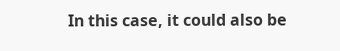In this case, it could also be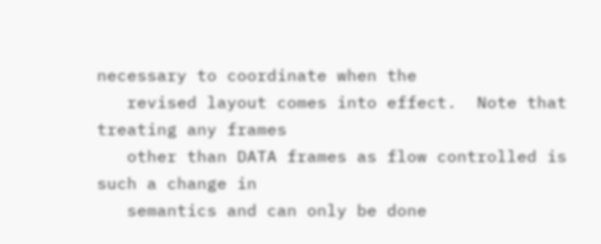necessary to coordinate when the
   revised layout comes into effect.  Note that treating any frames
   other than DATA frames as flow controlled is such a change in
   semantics and can only be done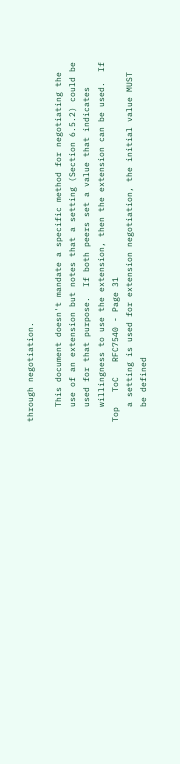through negotiation.

   This document doesn't mandate a specific method for negotiating the
   use of an extension but notes that a setting (Section 6.5.2) could be
   used for that purpose.  If both peers set a value that indicates
   willingness to use the extension, then the extension can be used.  If
Top   ToC   RFC7540 - Page 31
   a setting is used for extension negotiation, the initial value MUST
   be defined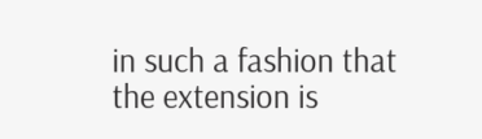in such a fashion that the extension is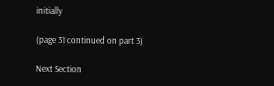initially

(page 31 continued on part 3)

Next Section